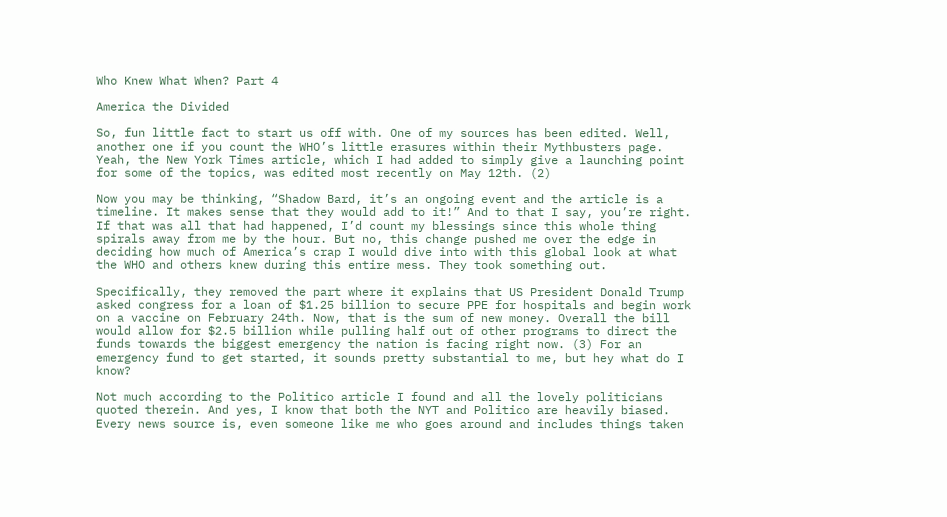Who Knew What When? Part 4

America the Divided

So, fun little fact to start us off with. One of my sources has been edited. Well, another one if you count the WHO’s little erasures within their Mythbusters page. Yeah, the New York Times article, which I had added to simply give a launching point for some of the topics, was edited most recently on May 12th. (2)

Now you may be thinking, “Shadow Bard, it’s an ongoing event and the article is a timeline. It makes sense that they would add to it!” And to that I say, you’re right. If that was all that had happened, I’d count my blessings since this whole thing spirals away from me by the hour. But no, this change pushed me over the edge in deciding how much of America’s crap I would dive into with this global look at what the WHO and others knew during this entire mess. They took something out.

Specifically, they removed the part where it explains that US President Donald Trump asked congress for a loan of $1.25 billion to secure PPE for hospitals and begin work on a vaccine on February 24th. Now, that is the sum of new money. Overall the bill would allow for $2.5 billion while pulling half out of other programs to direct the funds towards the biggest emergency the nation is facing right now. (3) For an emergency fund to get started, it sounds pretty substantial to me, but hey what do I know?

Not much according to the Politico article I found and all the lovely politicians quoted therein. And yes, I know that both the NYT and Politico are heavily biased. Every news source is, even someone like me who goes around and includes things taken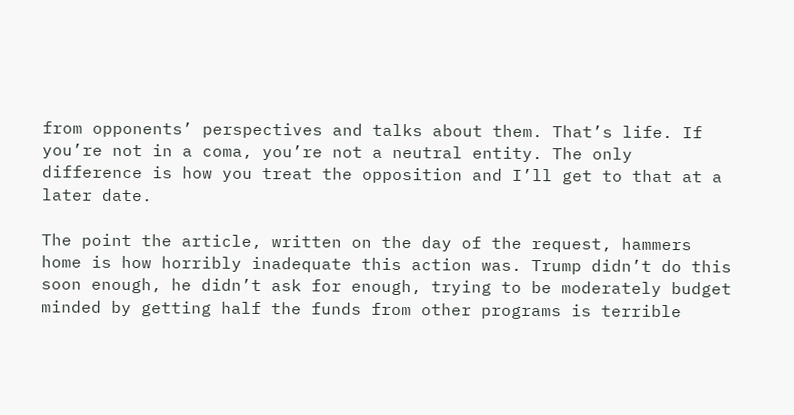from opponents’ perspectives and talks about them. That’s life. If you’re not in a coma, you’re not a neutral entity. The only difference is how you treat the opposition and I’ll get to that at a later date.

The point the article, written on the day of the request, hammers home is how horribly inadequate this action was. Trump didn’t do this soon enough, he didn’t ask for enough, trying to be moderately budget minded by getting half the funds from other programs is terrible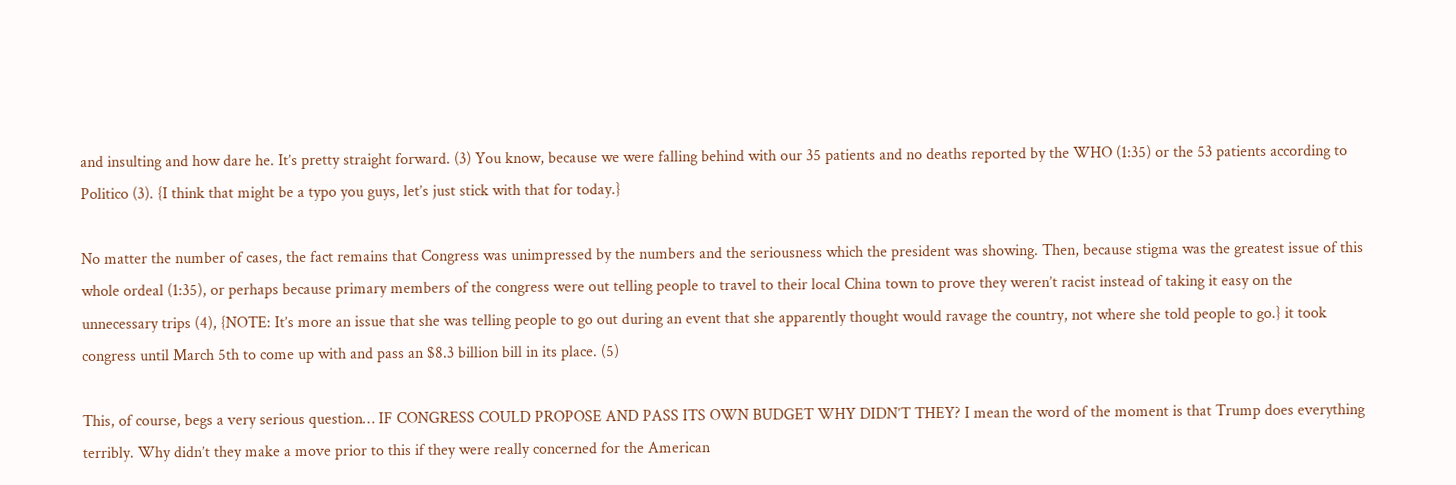and insulting and how dare he. It’s pretty straight forward. (3) You know, because we were falling behind with our 35 patients and no deaths reported by the WHO (1:35) or the 53 patients according to Politico (3). {I think that might be a typo you guys, let’s just stick with that for today.}

No matter the number of cases, the fact remains that Congress was unimpressed by the numbers and the seriousness which the president was showing. Then, because stigma was the greatest issue of this whole ordeal (1:35), or perhaps because primary members of the congress were out telling people to travel to their local China town to prove they weren’t racist instead of taking it easy on the unnecessary trips (4), {NOTE: It’s more an issue that she was telling people to go out during an event that she apparently thought would ravage the country, not where she told people to go.} it took congress until March 5th to come up with and pass an $8.3 billion bill in its place. (5)

This, of course, begs a very serious question… IF CONGRESS COULD PROPOSE AND PASS ITS OWN BUDGET WHY DIDN’T THEY? I mean the word of the moment is that Trump does everything terribly. Why didn’t they make a move prior to this if they were really concerned for the American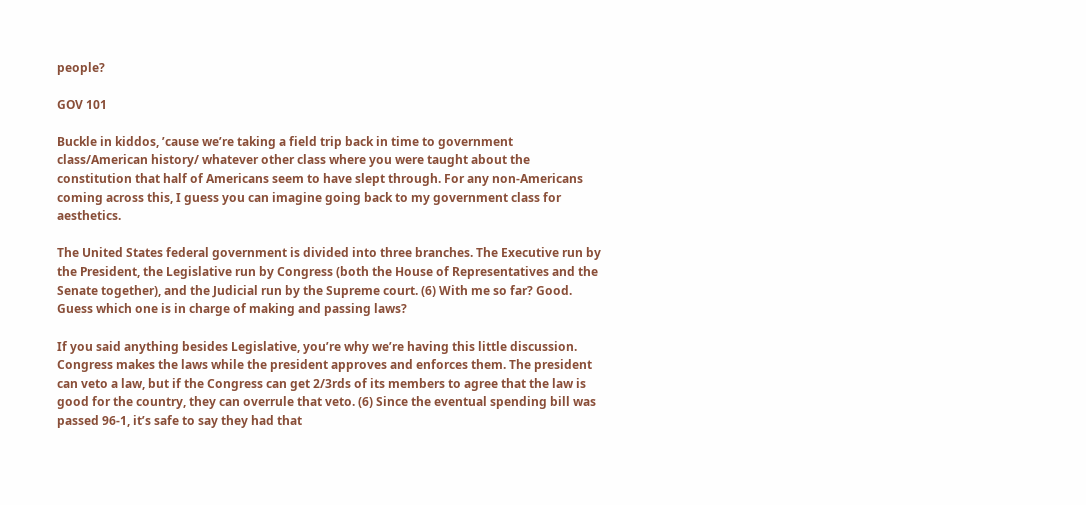people?

GOV 101

Buckle in kiddos, ’cause we’re taking a field trip back in time to government class/American history/ whatever other class where you were taught about the constitution that half of Americans seem to have slept through. For any non-Americans coming across this, I guess you can imagine going back to my government class for aesthetics.

The United States federal government is divided into three branches. The Executive run by the President, the Legislative run by Congress (both the House of Representatives and the Senate together), and the Judicial run by the Supreme court. (6) With me so far? Good. Guess which one is in charge of making and passing laws?

If you said anything besides Legislative, you’re why we’re having this little discussion. Congress makes the laws while the president approves and enforces them. The president can veto a law, but if the Congress can get 2/3rds of its members to agree that the law is good for the country, they can overrule that veto. (6) Since the eventual spending bill was passed 96-1, it’s safe to say they had that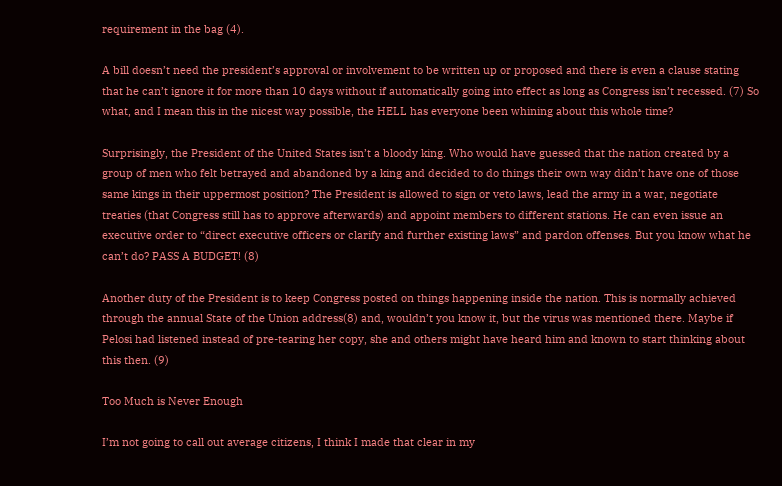requirement in the bag (4).

A bill doesn’t need the president’s approval or involvement to be written up or proposed and there is even a clause stating that he can’t ignore it for more than 10 days without if automatically going into effect as long as Congress isn’t recessed. (7) So what, and I mean this in the nicest way possible, the HELL has everyone been whining about this whole time?

Surprisingly, the President of the United States isn’t a bloody king. Who would have guessed that the nation created by a group of men who felt betrayed and abandoned by a king and decided to do things their own way didn’t have one of those same kings in their uppermost position? The President is allowed to sign or veto laws, lead the army in a war, negotiate treaties (that Congress still has to approve afterwards) and appoint members to different stations. He can even issue an executive order to “direct executive officers or clarify and further existing laws” and pardon offenses. But you know what he can’t do? PASS A BUDGET! (8)

Another duty of the President is to keep Congress posted on things happening inside the nation. This is normally achieved through the annual State of the Union address(8) and, wouldn’t you know it, but the virus was mentioned there. Maybe if Pelosi had listened instead of pre-tearing her copy, she and others might have heard him and known to start thinking about this then. (9)

Too Much is Never Enough

I’m not going to call out average citizens, I think I made that clear in my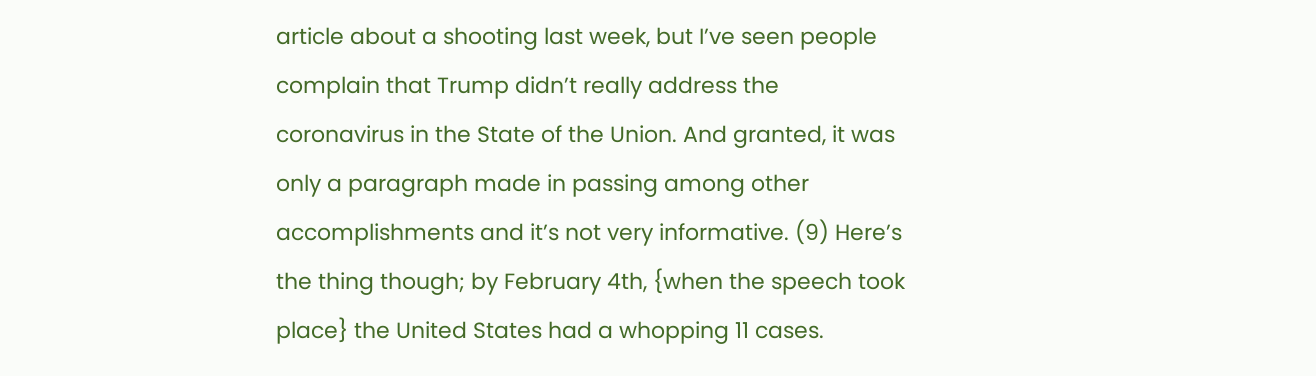article about a shooting last week, but I’ve seen people complain that Trump didn’t really address the coronavirus in the State of the Union. And granted, it was only a paragraph made in passing among other accomplishments and it’s not very informative. (9) Here’s the thing though; by February 4th, {when the speech took place} the United States had a whopping 11 cases.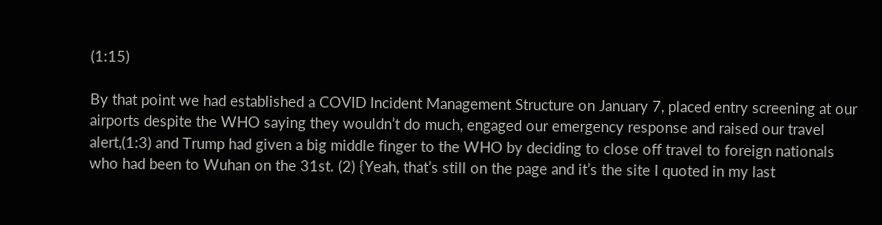(1:15)

By that point we had established a COVID Incident Management Structure on January 7, placed entry screening at our airports despite the WHO saying they wouldn’t do much, engaged our emergency response and raised our travel alert,(1:3) and Trump had given a big middle finger to the WHO by deciding to close off travel to foreign nationals who had been to Wuhan on the 31st. (2) {Yeah, that’s still on the page and it’s the site I quoted in my last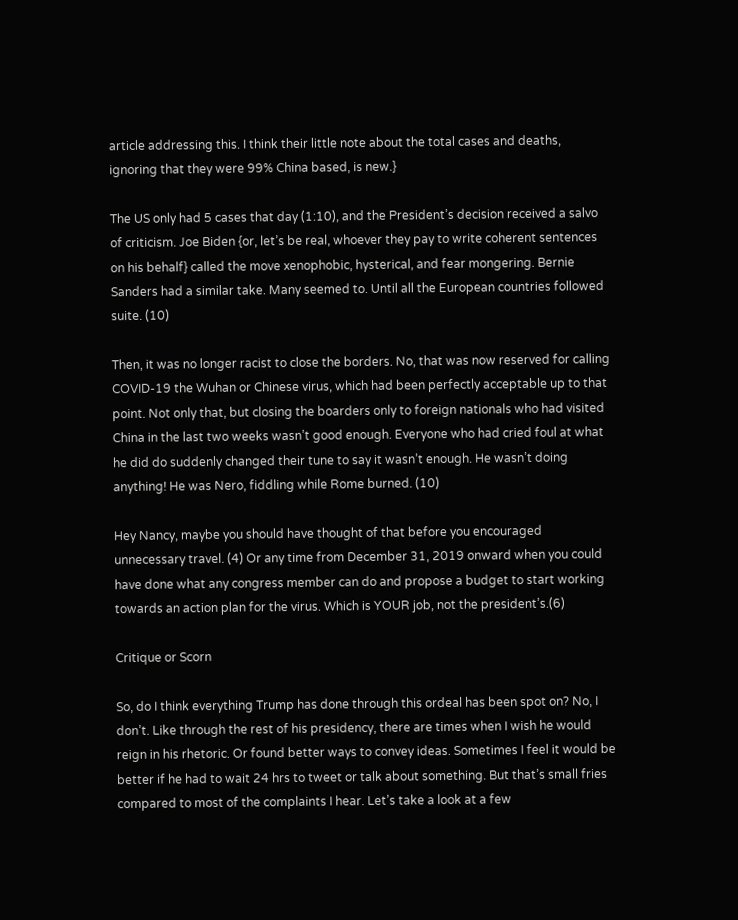article addressing this. I think their little note about the total cases and deaths, ignoring that they were 99% China based, is new.}

The US only had 5 cases that day (1:10), and the President’s decision received a salvo of criticism. Joe Biden {or, let’s be real, whoever they pay to write coherent sentences on his behalf} called the move xenophobic, hysterical, and fear mongering. Bernie Sanders had a similar take. Many seemed to. Until all the European countries followed suite. (10)

Then, it was no longer racist to close the borders. No, that was now reserved for calling COVID-19 the Wuhan or Chinese virus, which had been perfectly acceptable up to that point. Not only that, but closing the boarders only to foreign nationals who had visited China in the last two weeks wasn’t good enough. Everyone who had cried foul at what he did do suddenly changed their tune to say it wasn’t enough. He wasn’t doing anything! He was Nero, fiddling while Rome burned. (10)

Hey Nancy, maybe you should have thought of that before you encouraged unnecessary travel. (4) Or any time from December 31, 2019 onward when you could have done what any congress member can do and propose a budget to start working towards an action plan for the virus. Which is YOUR job, not the president’s.(6)

Critique or Scorn

So, do I think everything Trump has done through this ordeal has been spot on? No, I don’t. Like through the rest of his presidency, there are times when I wish he would reign in his rhetoric. Or found better ways to convey ideas. Sometimes I feel it would be better if he had to wait 24 hrs to tweet or talk about something. But that’s small fries compared to most of the complaints I hear. Let’s take a look at a few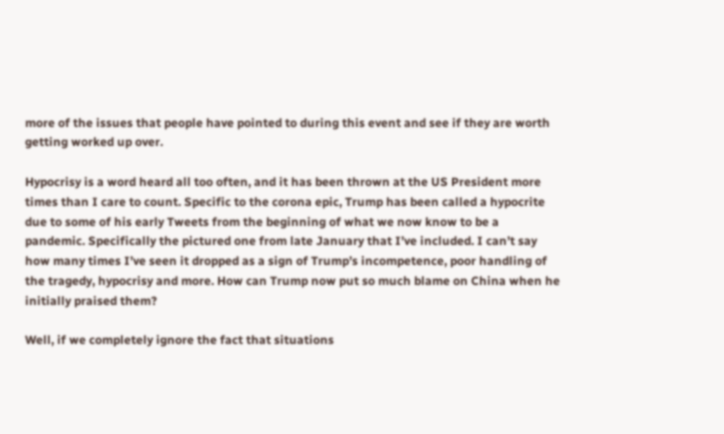more of the issues that people have pointed to during this event and see if they are worth getting worked up over.

Hypocrisy is a word heard all too often, and it has been thrown at the US President more times than I care to count. Specific to the corona epic, Trump has been called a hypocrite due to some of his early Tweets from the beginning of what we now know to be a pandemic. Specifically the pictured one from late January that I’ve included. I can’t say how many times I’ve seen it dropped as a sign of Trump’s incompetence, poor handling of the tragedy, hypocrisy and more. How can Trump now put so much blame on China when he initially praised them?

Well, if we completely ignore the fact that situations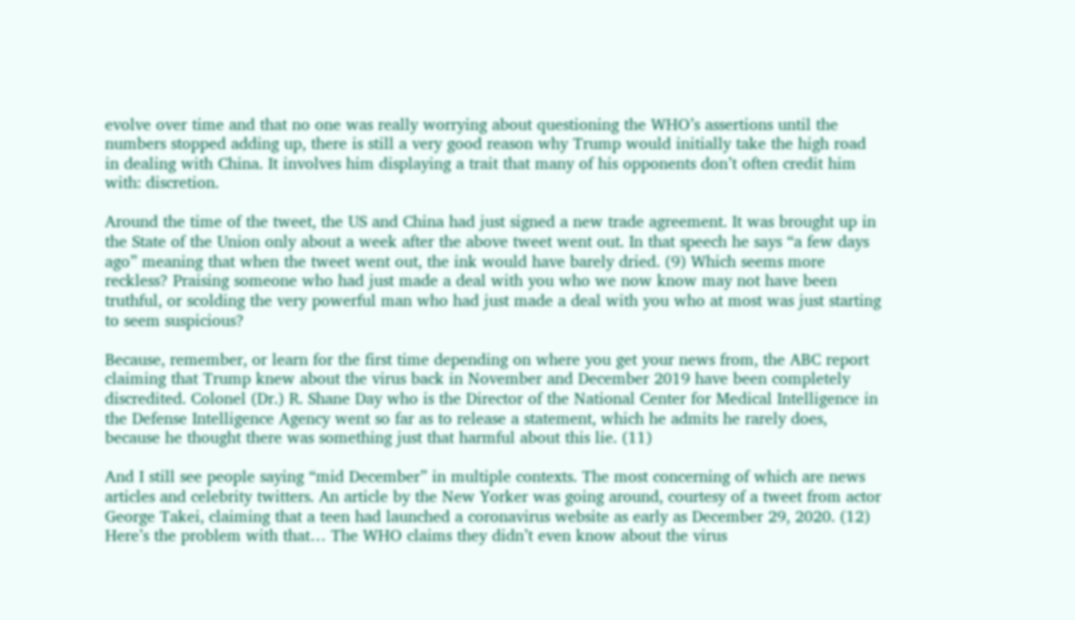evolve over time and that no one was really worrying about questioning the WHO’s assertions until the numbers stopped adding up, there is still a very good reason why Trump would initially take the high road in dealing with China. It involves him displaying a trait that many of his opponents don’t often credit him with: discretion.

Around the time of the tweet, the US and China had just signed a new trade agreement. It was brought up in the State of the Union only about a week after the above tweet went out. In that speech he says “a few days ago” meaning that when the tweet went out, the ink would have barely dried. (9) Which seems more reckless? Praising someone who had just made a deal with you who we now know may not have been truthful, or scolding the very powerful man who had just made a deal with you who at most was just starting to seem suspicious?

Because, remember, or learn for the first time depending on where you get your news from, the ABC report claiming that Trump knew about the virus back in November and December 2019 have been completely discredited. Colonel (Dr.) R. Shane Day who is the Director of the National Center for Medical Intelligence in the Defense Intelligence Agency went so far as to release a statement, which he admits he rarely does, because he thought there was something just that harmful about this lie. (11)

And I still see people saying “mid December” in multiple contexts. The most concerning of which are news articles and celebrity twitters. An article by the New Yorker was going around, courtesy of a tweet from actor George Takei, claiming that a teen had launched a coronavirus website as early as December 29, 2020. (12) Here’s the problem with that… The WHO claims they didn’t even know about the virus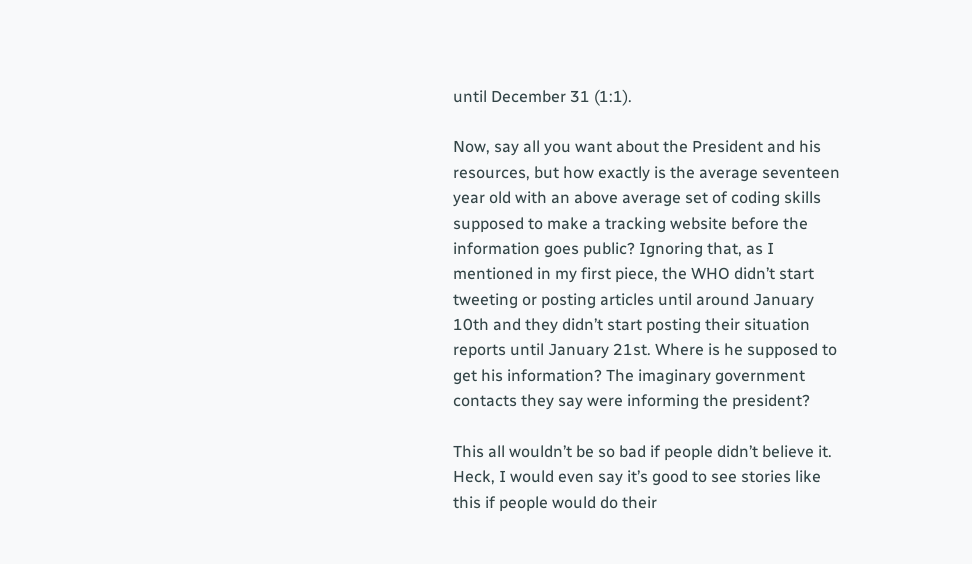until December 31 (1:1).

Now, say all you want about the President and his resources, but how exactly is the average seventeen year old with an above average set of coding skills supposed to make a tracking website before the information goes public? Ignoring that, as I mentioned in my first piece, the WHO didn’t start tweeting or posting articles until around January 10th and they didn’t start posting their situation reports until January 21st. Where is he supposed to get his information? The imaginary government contacts they say were informing the president?

This all wouldn’t be so bad if people didn’t believe it. Heck, I would even say it’s good to see stories like this if people would do their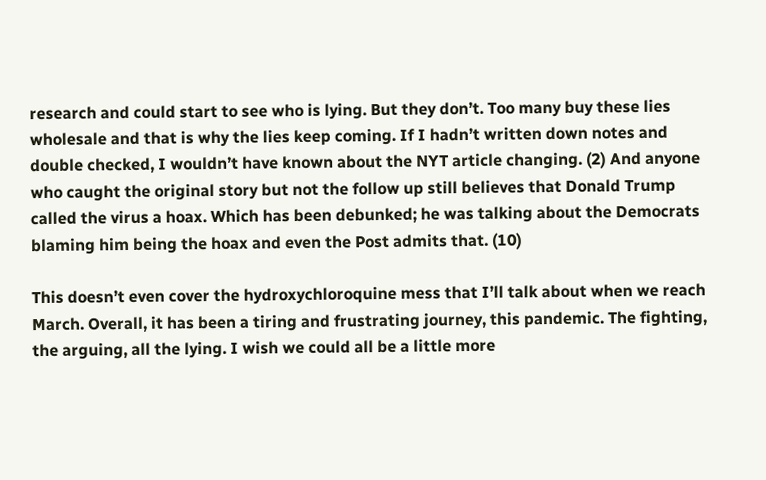research and could start to see who is lying. But they don’t. Too many buy these lies wholesale and that is why the lies keep coming. If I hadn’t written down notes and double checked, I wouldn’t have known about the NYT article changing. (2) And anyone who caught the original story but not the follow up still believes that Donald Trump called the virus a hoax. Which has been debunked; he was talking about the Democrats blaming him being the hoax and even the Post admits that. (10)

This doesn’t even cover the hydroxychloroquine mess that I’ll talk about when we reach March. Overall, it has been a tiring and frustrating journey, this pandemic. The fighting, the arguing, all the lying. I wish we could all be a little more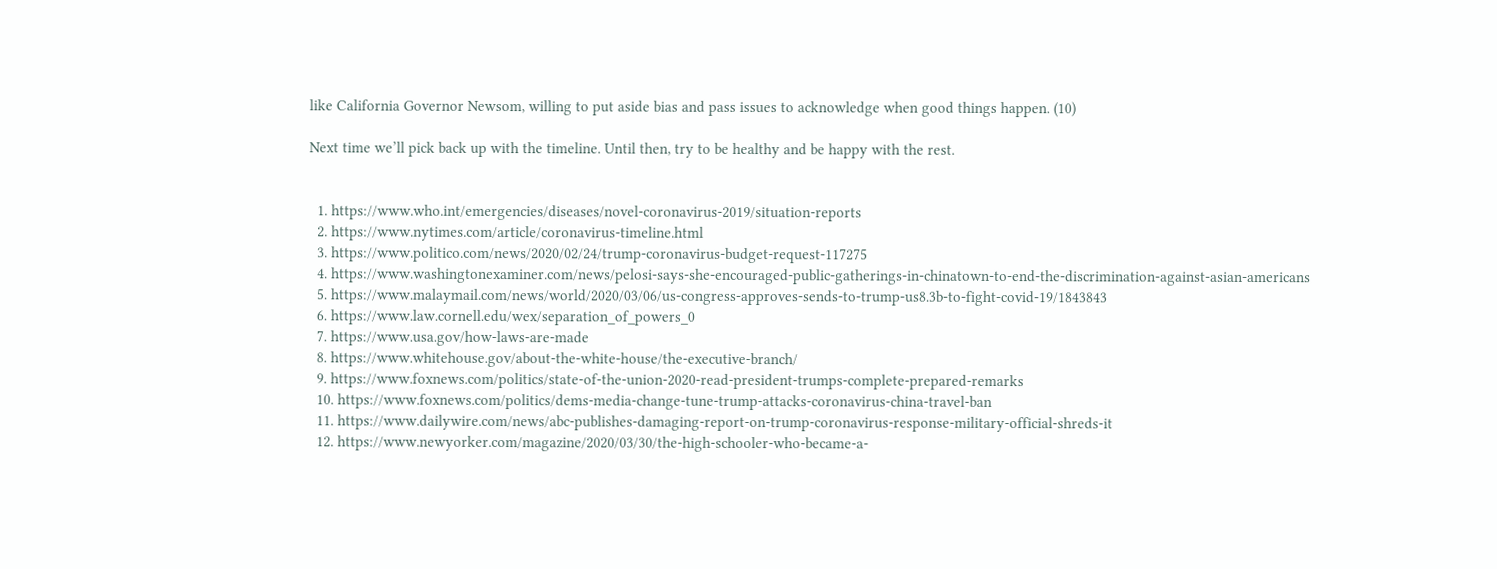like California Governor Newsom, willing to put aside bias and pass issues to acknowledge when good things happen. (10)

Next time we’ll pick back up with the timeline. Until then, try to be healthy and be happy with the rest.


  1. https://www.who.int/emergencies/diseases/novel-coronavirus-2019/situation-reports
  2. https://www.nytimes.com/article/coronavirus-timeline.html
  3. https://www.politico.com/news/2020/02/24/trump-coronavirus-budget-request-117275
  4. https://www.washingtonexaminer.com/news/pelosi-says-she-encouraged-public-gatherings-in-chinatown-to-end-the-discrimination-against-asian-americans
  5. https://www.malaymail.com/news/world/2020/03/06/us-congress-approves-sends-to-trump-us8.3b-to-fight-covid-19/1843843
  6. https://www.law.cornell.edu/wex/separation_of_powers_0
  7. https://www.usa.gov/how-laws-are-made
  8. https://www.whitehouse.gov/about-the-white-house/the-executive-branch/
  9. https://www.foxnews.com/politics/state-of-the-union-2020-read-president-trumps-complete-prepared-remarks
  10. https://www.foxnews.com/politics/dems-media-change-tune-trump-attacks-coronavirus-china-travel-ban
  11. https://www.dailywire.com/news/abc-publishes-damaging-report-on-trump-coronavirus-response-military-official-shreds-it
  12. https://www.newyorker.com/magazine/2020/03/30/the-high-schooler-who-became-a-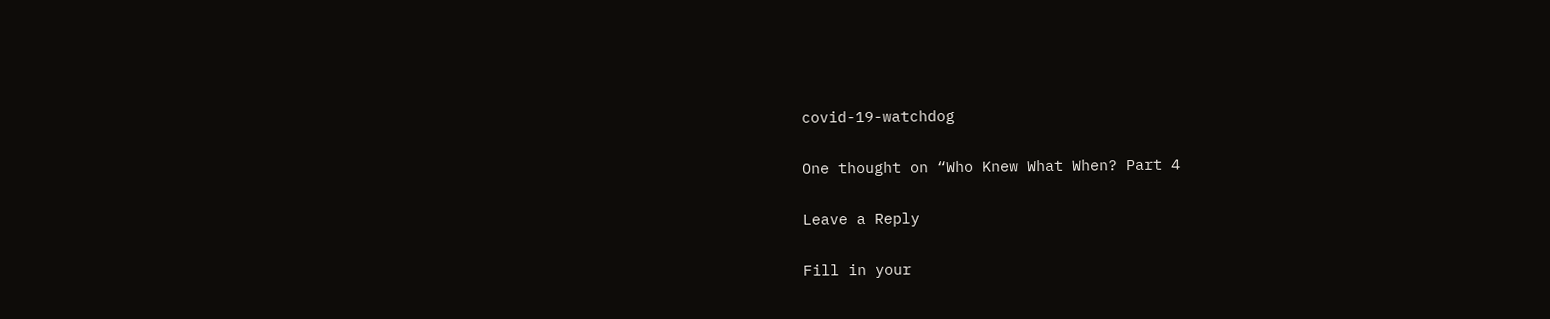covid-19-watchdog

One thought on “Who Knew What When? Part 4

Leave a Reply

Fill in your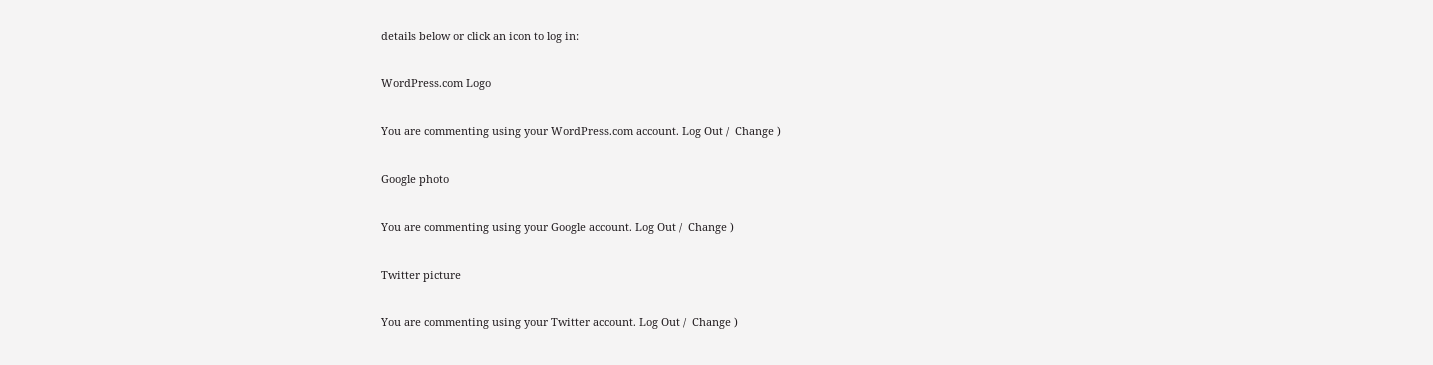details below or click an icon to log in:

WordPress.com Logo

You are commenting using your WordPress.com account. Log Out /  Change )

Google photo

You are commenting using your Google account. Log Out /  Change )

Twitter picture

You are commenting using your Twitter account. Log Out /  Change )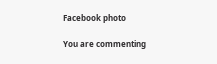Facebook photo

You are commenting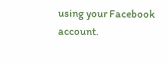using your Facebook account.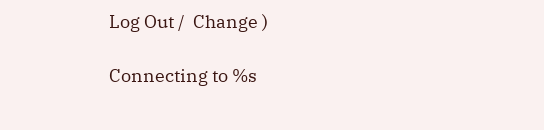Log Out /  Change )

Connecting to %s